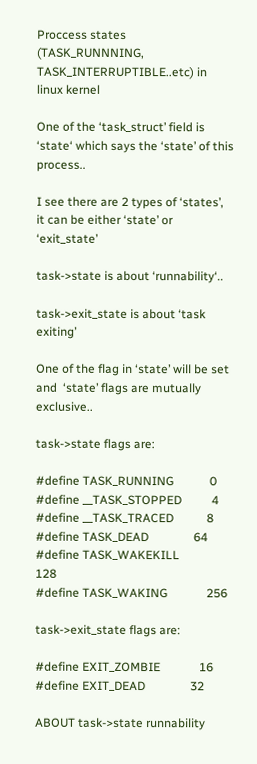Proccess states (TASK_RUNNNING, TASK_INTERRUPTIBLE..etc) in linux kernel

One of the ‘task_struct’ field is ‘state‘ which says the ‘state’ of this process..

I see there are 2 types of ‘states’, it can be either ‘state’ or ‘exit_state’

task->state is about ‘runnability‘..

task->exit_state is about ‘task exiting’

One of the flag in ‘state’ will be set and  ‘state’ flags are mutually exclusive..

task->state flags are:

#define TASK_RUNNING            0
#define __TASK_STOPPED          4
#define __TASK_TRACED           8
#define TASK_DEAD               64
#define TASK_WAKEKILL           128
#define TASK_WAKING             256

task->exit_state flags are:

#define EXIT_ZOMBIE             16
#define EXIT_DEAD               32

ABOUT task->state runnability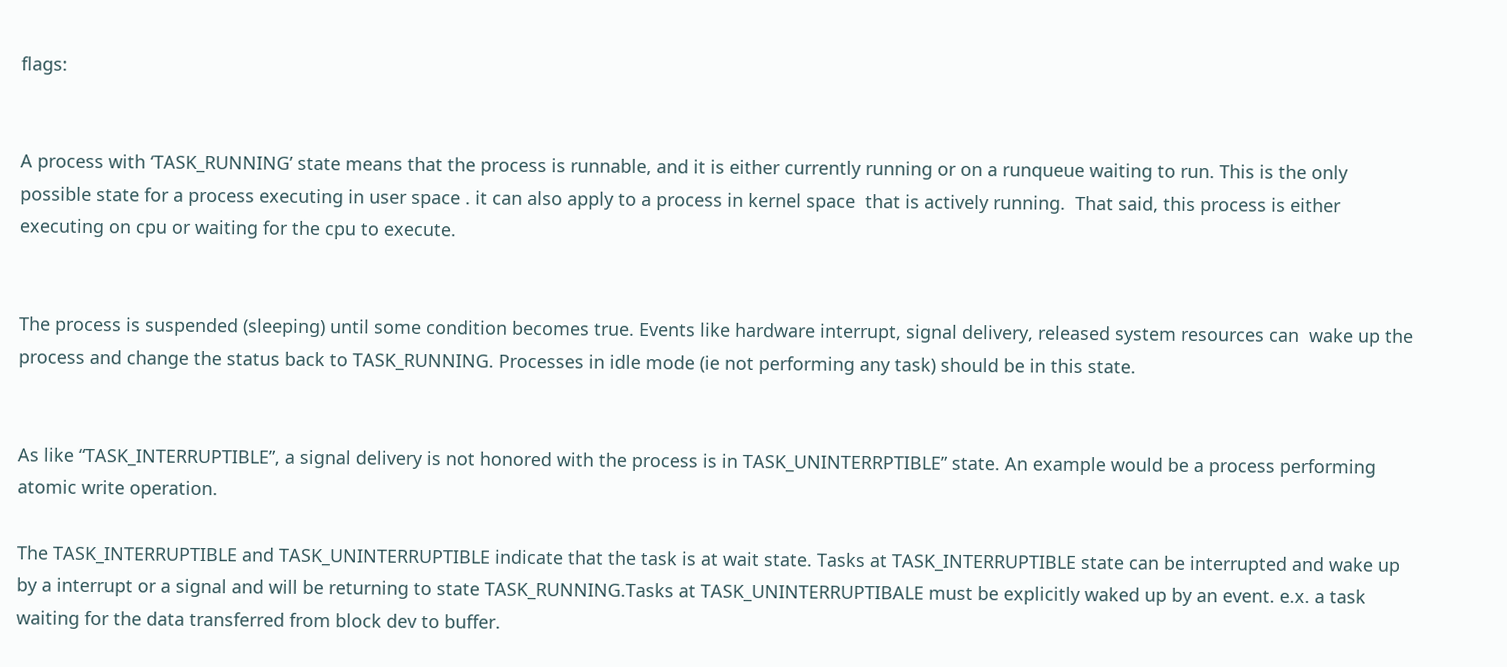flags:


A process with ‘TASK_RUNNING’ state means that the process is runnable, and it is either currently running or on a runqueue waiting to run. This is the only possible state for a process executing in user space . it can also apply to a process in kernel space  that is actively running.  That said, this process is either executing on cpu or waiting for the cpu to execute.


The process is suspended (sleeping) until some condition becomes true. Events like hardware interrupt, signal delivery, released system resources can  wake up the process and change the status back to TASK_RUNNING. Processes in idle mode (ie not performing any task) should be in this state.


As like “TASK_INTERRUPTIBLE”, a signal delivery is not honored with the process is in TASK_UNINTERRPTIBLE” state. An example would be a process performing atomic write operation.

The TASK_INTERRUPTIBLE and TASK_UNINTERRUPTIBLE indicate that the task is at wait state. Tasks at TASK_INTERRUPTIBLE state can be interrupted and wake up by a interrupt or a signal and will be returning to state TASK_RUNNING.Tasks at TASK_UNINTERRUPTIBALE must be explicitly waked up by an event. e.x. a task waiting for the data transferred from block dev to buffer.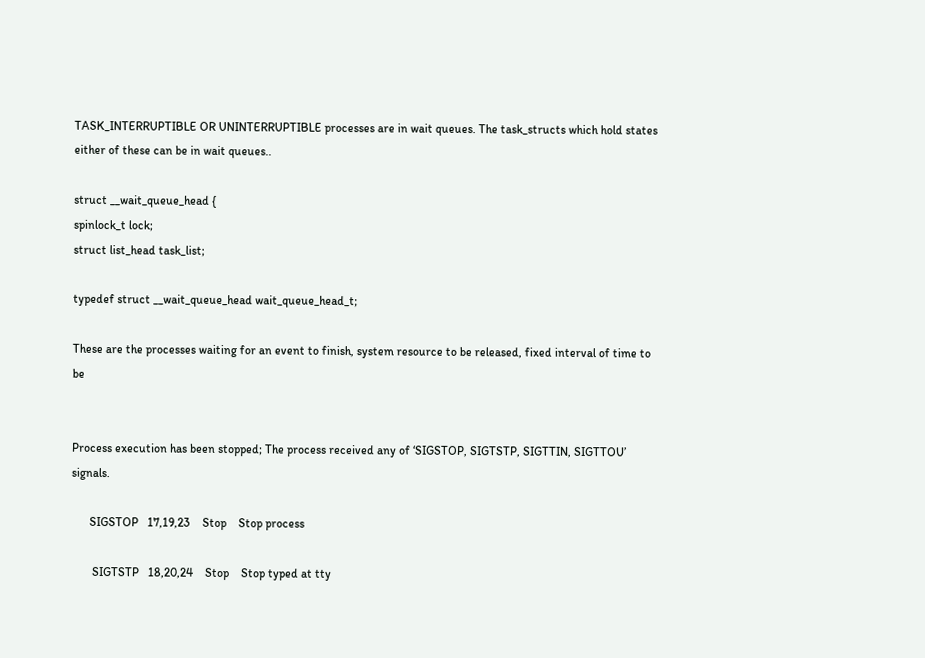TASK_INTERRUPTIBLE OR UNINTERRUPTIBLE processes are in wait queues. The task_structs which hold states either of these can be in wait queues..

struct __wait_queue_head {
spinlock_t lock;
struct list_head task_list;

typedef struct __wait_queue_head wait_queue_head_t;

These are the processes waiting for an event to finish, system resource to be released, fixed interval of time to be


Process execution has been stopped; The process received any of ‘SIGSTOP, SIGTSTP, SIGTTIN, SIGTTOU’ signals.

      SIGSTOP   17,19,23    Stop    Stop process

       SIGTSTP   18,20,24    Stop    Stop typed at tty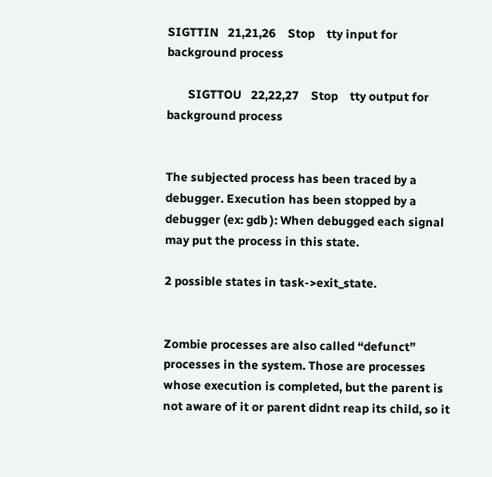SIGTTIN   21,21,26    Stop    tty input for background process

       SIGTTOU   22,22,27    Stop    tty output for background process


The subjected process has been traced by a debugger. Execution has been stopped by a debugger (ex: gdb ): When debugged each signal may put the process in this state.

2 possible states in task->exit_state.


Zombie processes are also called “defunct” processes in the system. Those are processes whose execution is completed, but the parent is not aware of it or parent didnt reap its child, so it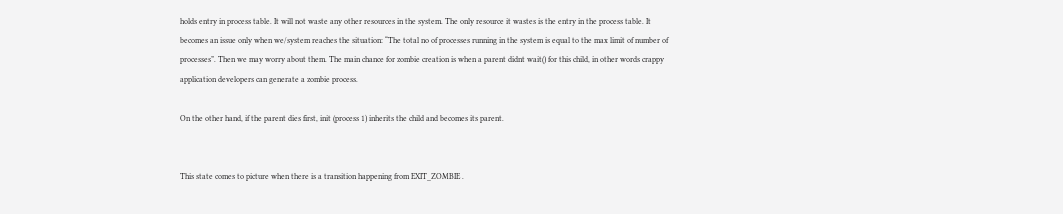holds entry in process table. It will not waste any other resources in the system. The only resource it wastes is the entry in the process table. It becomes an issue only when we/system reaches the situation: “The total no of processes running in the system is equal to the max limit of number of processes”. Then we may worry about them. The main chance for zombie creation is when a parent didnt wait() for this child, in other words crappy application developers can generate a zombie process.

On the other hand, if the parent dies first, init (process 1) inherits the child and becomes its parent.


This state comes to picture when there is a transition happening from EXIT_ZOMBIE .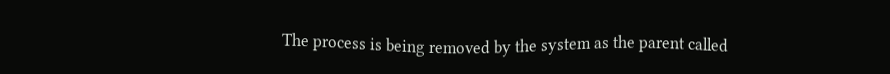The process is being removed by the system as the parent called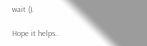wait ().

Hope it helps..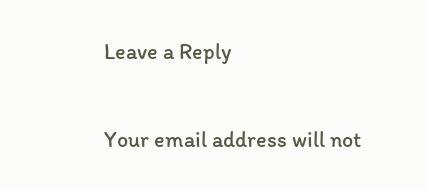Leave a Reply

Your email address will not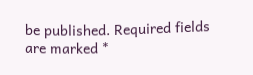be published. Required fields are marked *